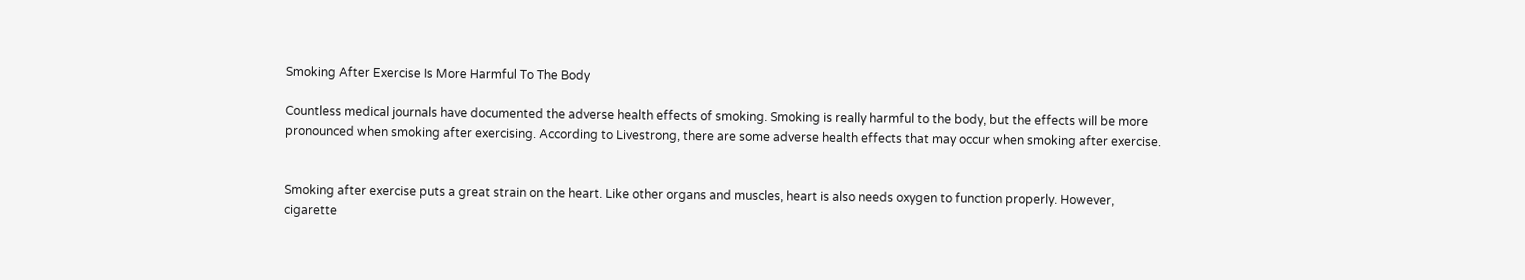Smoking After Exercise Is More Harmful To The Body

Countless medical journals have documented the adverse health effects of smoking. Smoking is really harmful to the body, but the effects will be more pronounced when smoking after exercising. According to Livestrong, there are some adverse health effects that may occur when smoking after exercise.


Smoking after exercise puts a great strain on the heart. Like other organs and muscles, heart is also needs oxygen to function properly. However, cigarette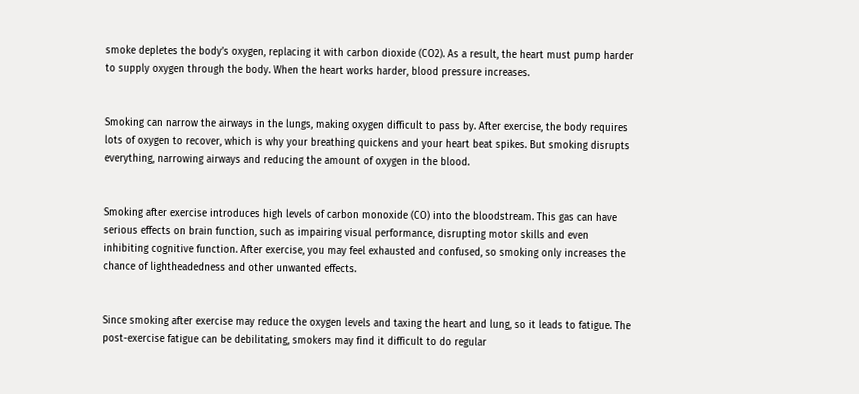smoke depletes the body’s oxygen, replacing it with carbon dioxide (CO2). As a result, the heart must pump harder to supply oxygen through the body. When the heart works harder, blood pressure increases.


Smoking can narrow the airways in the lungs, making oxygen difficult to pass by. After exercise, the body requires lots of oxygen to recover, which is why your breathing quickens and your heart beat spikes. But smoking disrupts everything, narrowing airways and reducing the amount of oxygen in the blood.


Smoking after exercise introduces high levels of carbon monoxide (CO) into the bloodstream. This gas can have serious effects on brain function, such as impairing visual performance, disrupting motor skills and even inhibiting cognitive function. After exercise, you may feel exhausted and confused, so smoking only increases the chance of lightheadedness and other unwanted effects.


Since smoking after exercise may reduce the oxygen levels and taxing the heart and lung, so it leads to fatigue. The post-exercise fatigue can be debilitating, smokers may find it difficult to do regular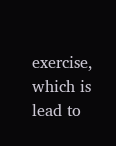exercise, which is lead to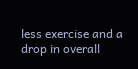less exercise and a drop in overall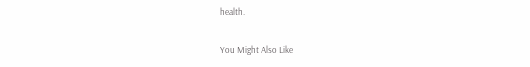health.

You Might Also Like